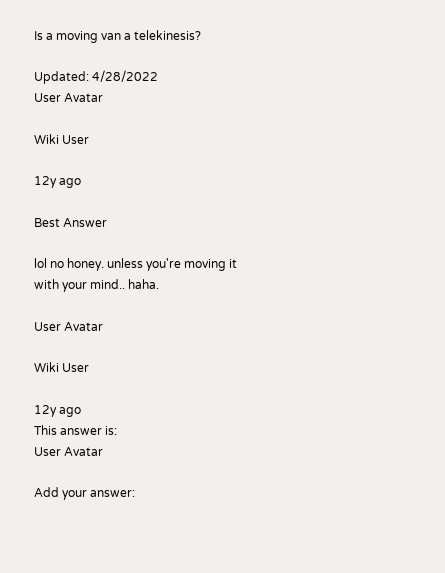Is a moving van a telekinesis?

Updated: 4/28/2022
User Avatar

Wiki User

12y ago

Best Answer

lol no honey. unless you're moving it with your mind.. haha.

User Avatar

Wiki User

12y ago
This answer is:
User Avatar

Add your answer: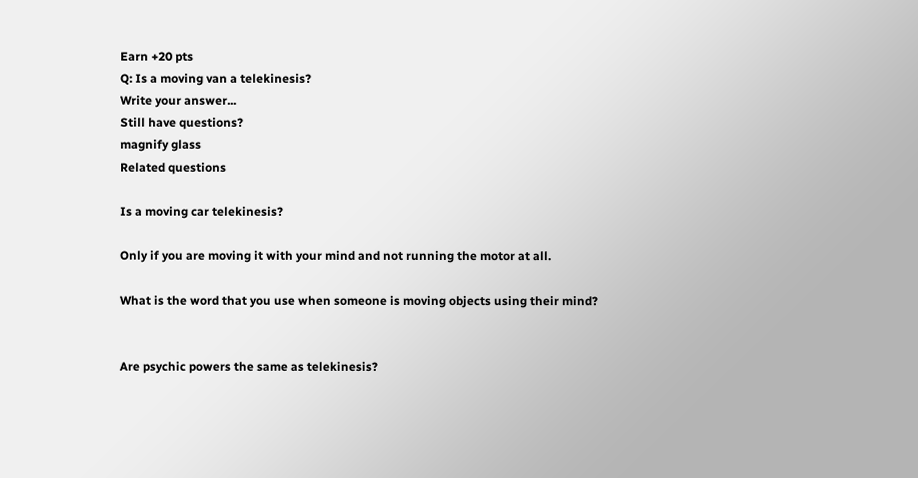Earn +20 pts
Q: Is a moving van a telekinesis?
Write your answer...
Still have questions?
magnify glass
Related questions

Is a moving car telekinesis?

Only if you are moving it with your mind and not running the motor at all.

What is the word that you use when someone is moving objects using their mind?


Are psychic powers the same as telekinesis?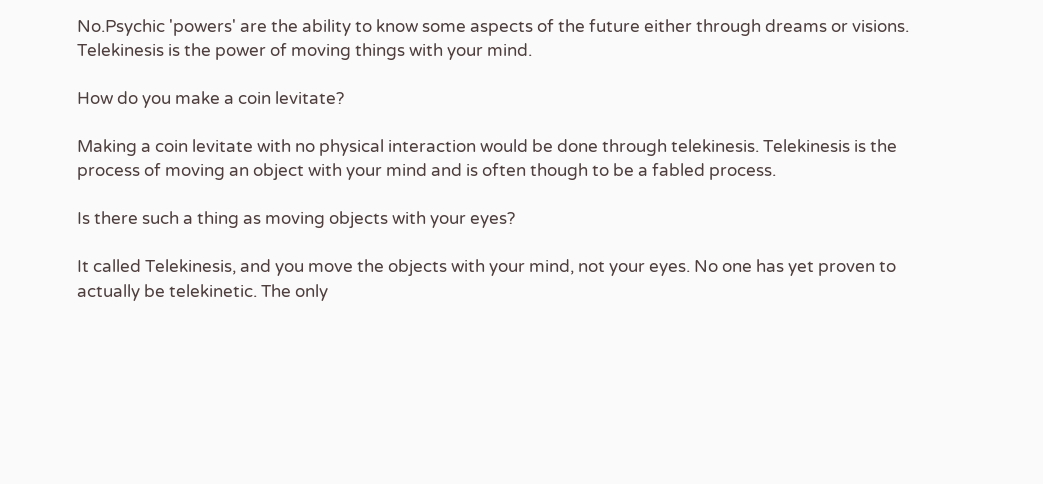No.Psychic 'powers' are the ability to know some aspects of the future either through dreams or visions. Telekinesis is the power of moving things with your mind.

How do you make a coin levitate?

Making a coin levitate with no physical interaction would be done through telekinesis. Telekinesis is the process of moving an object with your mind and is often though to be a fabled process.

Is there such a thing as moving objects with your eyes?

It called Telekinesis, and you move the objects with your mind, not your eyes. No one has yet proven to actually be telekinetic. The only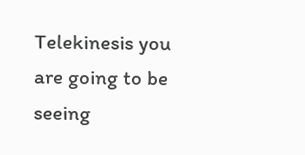Telekinesis you are going to be seeing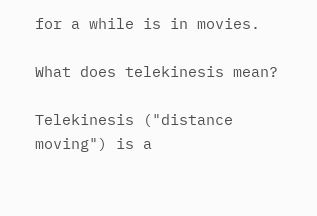for a while is in movies.

What does telekinesis mean?

Telekinesis ("distance moving") is a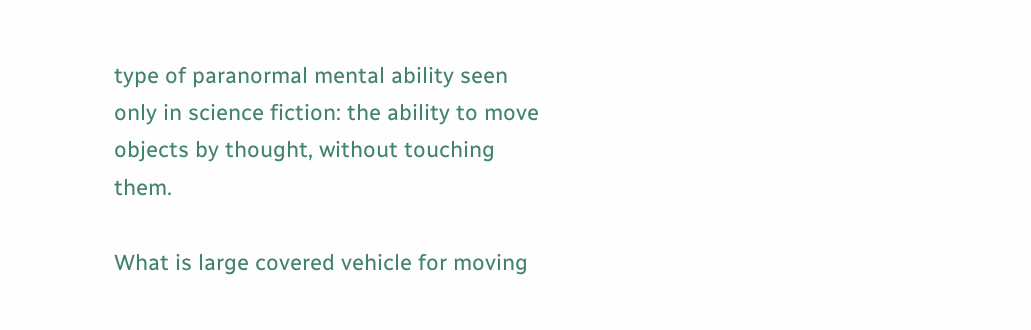type of paranormal mental ability seen only in science fiction: the ability to move objects by thought, without touching them.

What is large covered vehicle for moving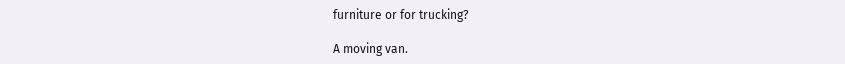furniture or for trucking?

A moving van.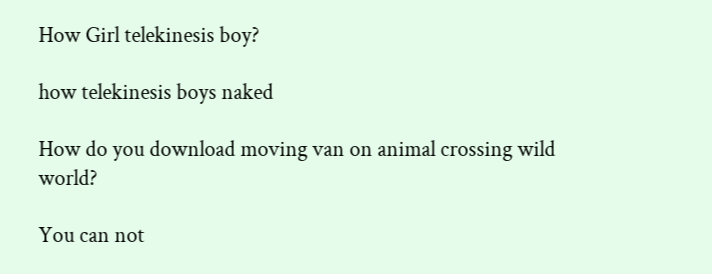How Girl telekinesis boy?

how telekinesis boys naked

How do you download moving van on animal crossing wild world?

You can not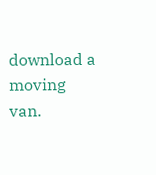download a moving van.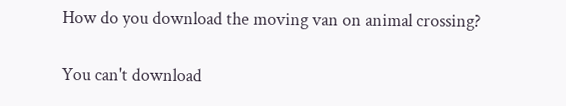How do you download the moving van on animal crossing?

You can't download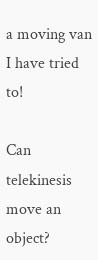a moving van I have tried to!

Can telekinesis move an object?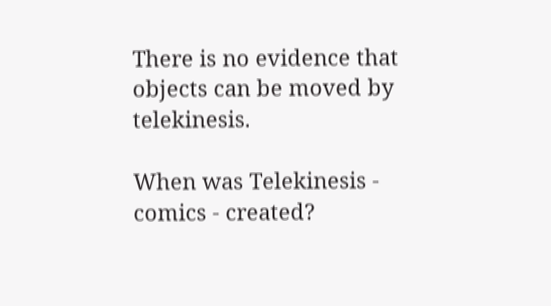There is no evidence that objects can be moved by telekinesis.

When was Telekinesis - comics - created?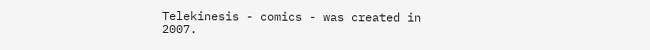Telekinesis - comics - was created in 2007.